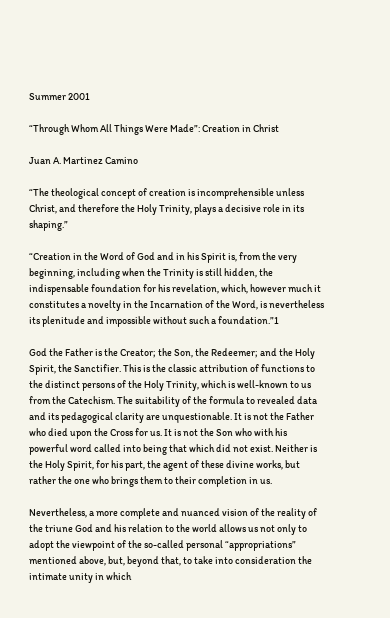Summer 2001

“Through Whom All Things Were Made”: Creation in Christ

Juan A. Martinez Camino

“The theological concept of creation is incomprehensible unless Christ, and therefore the Holy Trinity, plays a decisive role in its shaping.”

“Creation in the Word of God and in his Spirit is, from the very beginning, including when the Trinity is still hidden, the indispensable foundation for his revelation, which, however much it constitutes a novelty in the Incarnation of the Word, is nevertheless its plenitude and impossible without such a foundation.”1

God the Father is the Creator; the Son, the Redeemer; and the Holy Spirit, the Sanctifier. This is the classic attribution of functions to the distinct persons of the Holy Trinity, which is well-known to us from the Catechism. The suitability of the formula to revealed data and its pedagogical clarity are unquestionable. It is not the Father who died upon the Cross for us. It is not the Son who with his powerful word called into being that which did not exist. Neither is the Holy Spirit, for his part, the agent of these divine works, but rather the one who brings them to their completion in us.

Nevertheless, a more complete and nuanced vision of the reality of the triune God and his relation to the world allows us not only to adopt the viewpoint of the so-called personal “appropriations” mentioned above, but, beyond that, to take into consideration the intimate unity in which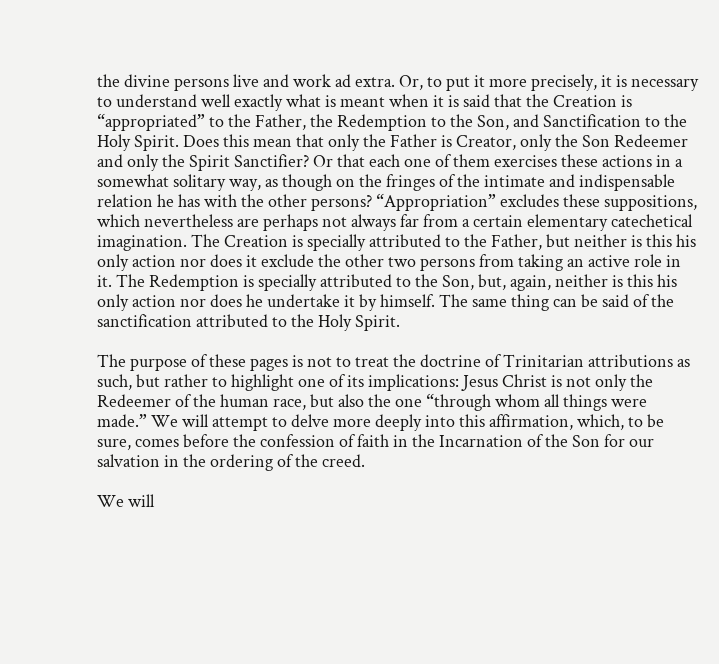the divine persons live and work ad extra. Or, to put it more precisely, it is necessary to understand well exactly what is meant when it is said that the Creation is “appropriated” to the Father, the Redemption to the Son, and Sanctification to the Holy Spirit. Does this mean that only the Father is Creator, only the Son Redeemer and only the Spirit Sanctifier? Or that each one of them exercises these actions in a somewhat solitary way, as though on the fringes of the intimate and indispensable relation he has with the other persons? “Appropriation” excludes these suppositions, which nevertheless are perhaps not always far from a certain elementary catechetical imagination. The Creation is specially attributed to the Father, but neither is this his only action nor does it exclude the other two persons from taking an active role in it. The Redemption is specially attributed to the Son, but, again, neither is this his only action nor does he undertake it by himself. The same thing can be said of the sanctification attributed to the Holy Spirit.

The purpose of these pages is not to treat the doctrine of Trinitarian attributions as such, but rather to highlight one of its implications: Jesus Christ is not only the Redeemer of the human race, but also the one “through whom all things were made.” We will attempt to delve more deeply into this affirmation, which, to be sure, comes before the confession of faith in the Incarnation of the Son for our salvation in the ordering of the creed.

We will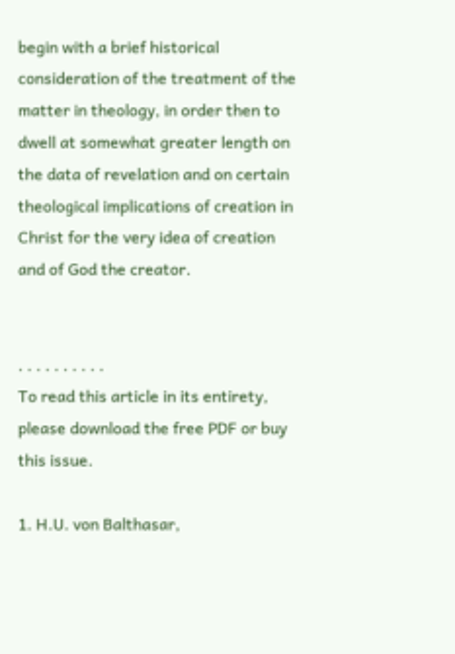begin with a brief historical consideration of the treatment of the matter in theology, in order then to dwell at somewhat greater length on the data of revelation and on certain theological implications of creation in Christ for the very idea of creation and of God the creator.


. . . . . . . . . .
To read this article in its entirety, please download the free PDF or buy this issue.

1. H.U. von Balthasar,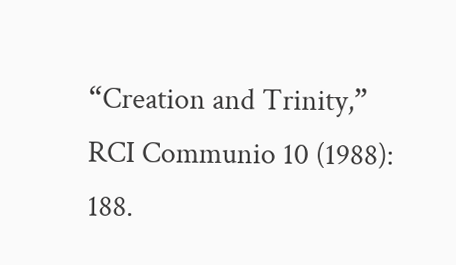“Creation and Trinity,” RCI Communio 10 (1988): 188.